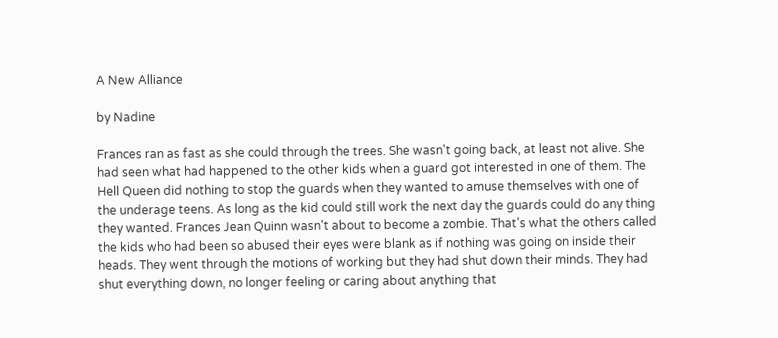A New Alliance

by Nadine

Frances ran as fast as she could through the trees. She wasn't going back, at least not alive. She had seen what had happened to the other kids when a guard got interested in one of them. The Hell Queen did nothing to stop the guards when they wanted to amuse themselves with one of the underage teens. As long as the kid could still work the next day the guards could do any thing they wanted. Frances Jean Quinn wasn't about to become a zombie. That's what the others called the kids who had been so abused their eyes were blank as if nothing was going on inside their heads. They went through the motions of working but they had shut down their minds. They had shut everything down, no longer feeling or caring about anything that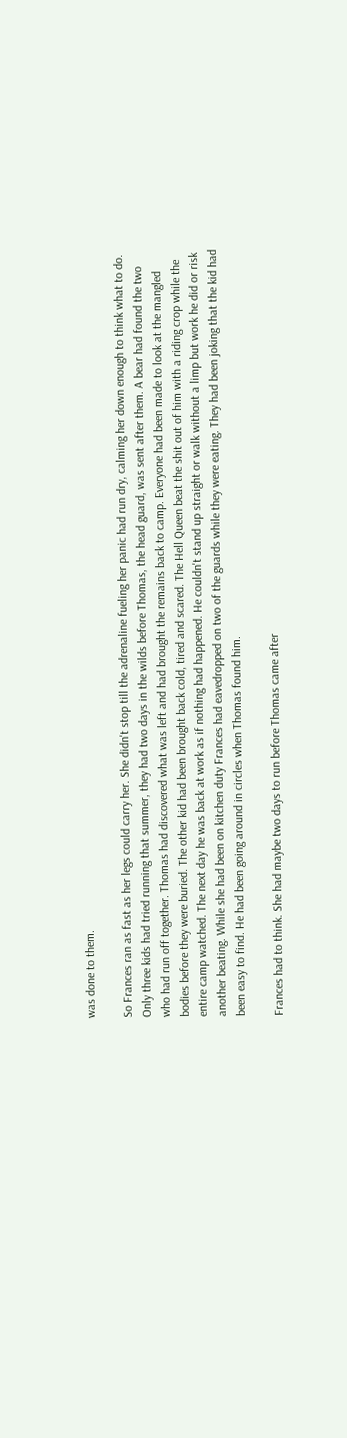was done to them.

So Frances ran as fast as her legs could carry her. She didn't stop till the adrenaline fueling her panic had run dry, calming her down enough to think what to do. Only three kids had tried running that summer, they had two days in the wilds before Thomas, the head guard, was sent after them. A bear had found the two who had run off together. Thomas had discovered what was left and had brought the remains back to camp. Everyone had been made to look at the mangled bodies before they were buried. The other kid had been brought back cold, tired and scared. The Hell Queen beat the shit out of him with a riding crop while the entire camp watched. The next day he was back at work as if nothing had happened. He couldn't stand up straight or walk without a limp but work he did or risk another beating. While she had been on kitchen duty Frances had eavedropped on two of the guards while they were eating. They had been joking that the kid had been easy to find. He had been going around in circles when Thomas found him.

Frances had to think. She had maybe two days to run before Thomas came after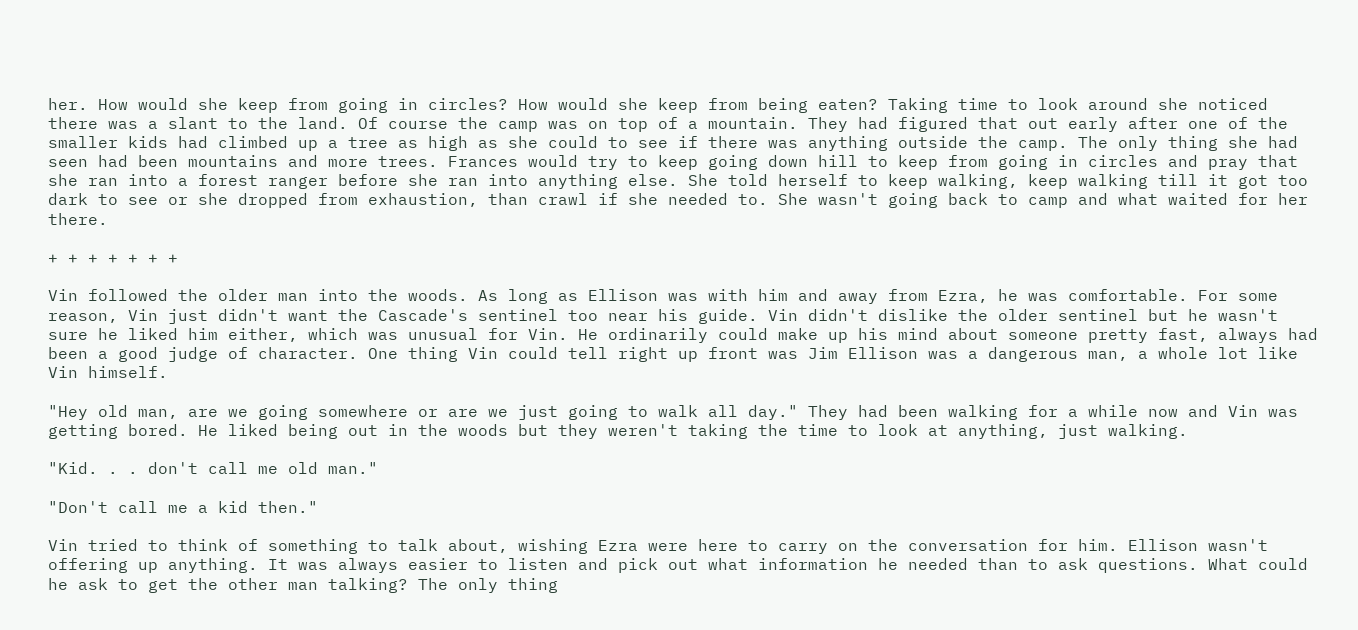her. How would she keep from going in circles? How would she keep from being eaten? Taking time to look around she noticed there was a slant to the land. Of course the camp was on top of a mountain. They had figured that out early after one of the smaller kids had climbed up a tree as high as she could to see if there was anything outside the camp. The only thing she had seen had been mountains and more trees. Frances would try to keep going down hill to keep from going in circles and pray that she ran into a forest ranger before she ran into anything else. She told herself to keep walking, keep walking till it got too dark to see or she dropped from exhaustion, than crawl if she needed to. She wasn't going back to camp and what waited for her there.

+ + + + + + +

Vin followed the older man into the woods. As long as Ellison was with him and away from Ezra, he was comfortable. For some reason, Vin just didn't want the Cascade's sentinel too near his guide. Vin didn't dislike the older sentinel but he wasn't sure he liked him either, which was unusual for Vin. He ordinarily could make up his mind about someone pretty fast, always had been a good judge of character. One thing Vin could tell right up front was Jim Ellison was a dangerous man, a whole lot like Vin himself.

"Hey old man, are we going somewhere or are we just going to walk all day." They had been walking for a while now and Vin was getting bored. He liked being out in the woods but they weren't taking the time to look at anything, just walking.

"Kid. . . don't call me old man."

"Don't call me a kid then."

Vin tried to think of something to talk about, wishing Ezra were here to carry on the conversation for him. Ellison wasn't offering up anything. It was always easier to listen and pick out what information he needed than to ask questions. What could he ask to get the other man talking? The only thing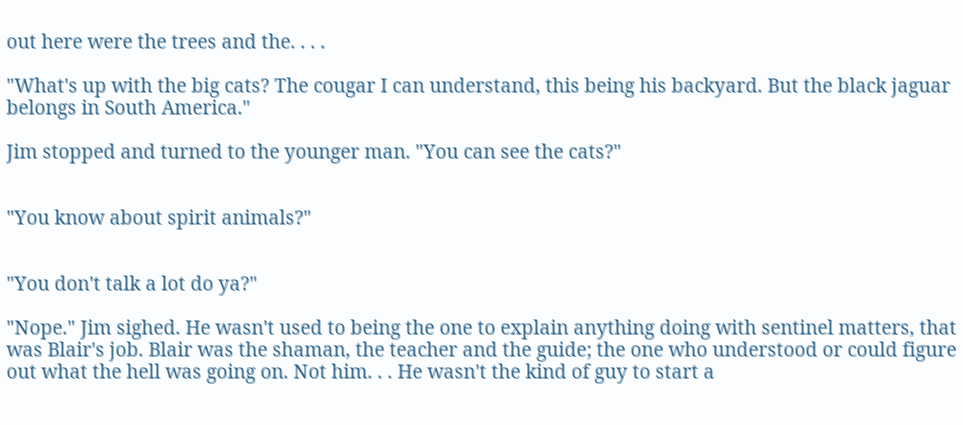out here were the trees and the. . . .

"What's up with the big cats? The cougar I can understand, this being his backyard. But the black jaguar belongs in South America."

Jim stopped and turned to the younger man. "You can see the cats?"


"You know about spirit animals?"


"You don't talk a lot do ya?"

"Nope." Jim sighed. He wasn't used to being the one to explain anything doing with sentinel matters, that was Blair's job. Blair was the shaman, the teacher and the guide; the one who understood or could figure out what the hell was going on. Not him. . . He wasn't the kind of guy to start a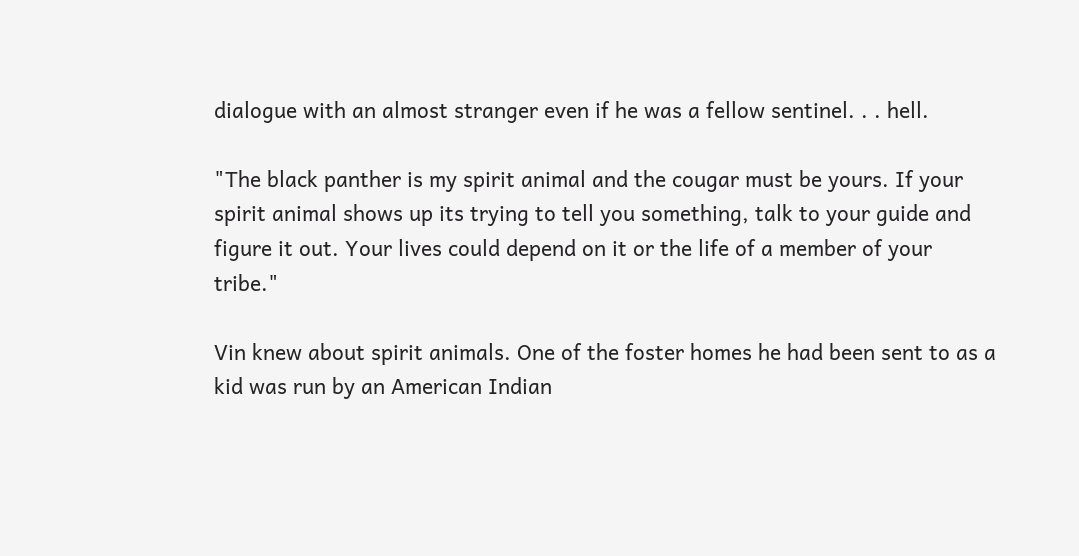dialogue with an almost stranger even if he was a fellow sentinel. . . hell.

"The black panther is my spirit animal and the cougar must be yours. If your spirit animal shows up its trying to tell you something, talk to your guide and figure it out. Your lives could depend on it or the life of a member of your tribe."

Vin knew about spirit animals. One of the foster homes he had been sent to as a kid was run by an American Indian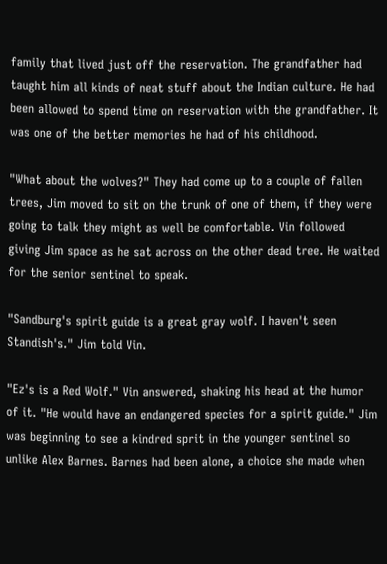family that lived just off the reservation. The grandfather had taught him all kinds of neat stuff about the Indian culture. He had been allowed to spend time on reservation with the grandfather. It was one of the better memories he had of his childhood.

"What about the wolves?" They had come up to a couple of fallen trees, Jim moved to sit on the trunk of one of them, if they were going to talk they might as well be comfortable. Vin followed giving Jim space as he sat across on the other dead tree. He waited for the senior sentinel to speak.

"Sandburg's spirit guide is a great gray wolf. I haven't seen Standish's." Jim told Vin.

"Ez's is a Red Wolf." Vin answered, shaking his head at the humor of it. "He would have an endangered species for a spirit guide." Jim was beginning to see a kindred sprit in the younger sentinel so unlike Alex Barnes. Barnes had been alone, a choice she made when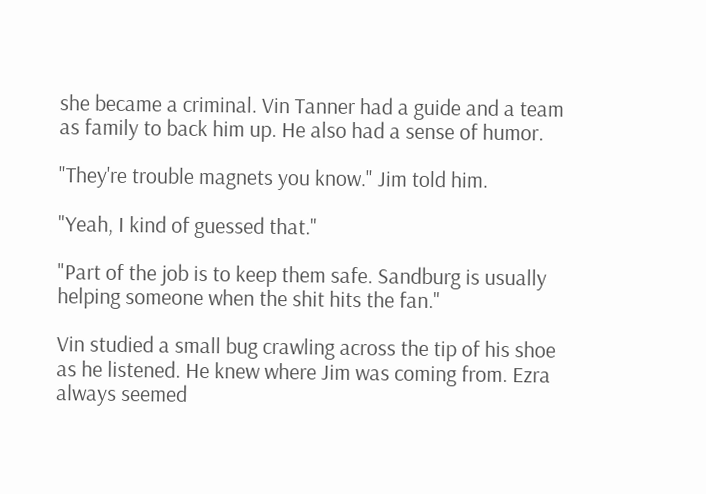she became a criminal. Vin Tanner had a guide and a team as family to back him up. He also had a sense of humor.

"They're trouble magnets you know." Jim told him.

"Yeah, I kind of guessed that."

"Part of the job is to keep them safe. Sandburg is usually helping someone when the shit hits the fan."

Vin studied a small bug crawling across the tip of his shoe as he listened. He knew where Jim was coming from. Ezra always seemed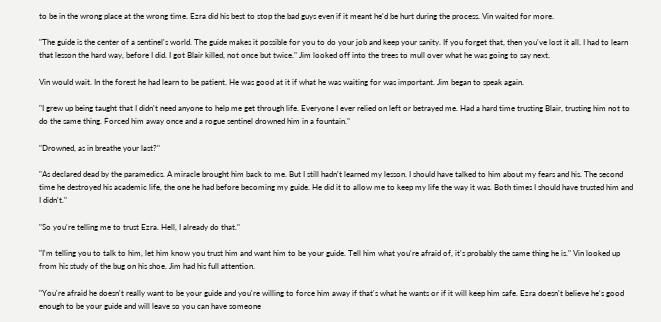to be in the wrong place at the wrong time. Ezra did his best to stop the bad guys even if it meant he'd be hurt during the process. Vin waited for more.

"The guide is the center of a sentinel's world. The guide makes it possible for you to do your job and keep your sanity. If you forget that, then you've lost it all. I had to learn that lesson the hard way, before I did. I got Blair killed, not once but twice." Jim looked off into the trees to mull over what he was going to say next.

Vin would wait. In the forest he had learn to be patient. He was good at it if what he was waiting for was important. Jim began to speak again.

"I grew up being taught that I didn't need anyone to help me get through life. Everyone I ever relied on left or betrayed me. Had a hard time trusting Blair, trusting him not to do the same thing. Forced him away once and a rogue sentinel drowned him in a fountain."

"Drowned, as in breathe your last?"

"As declared dead by the paramedics. A miracle brought him back to me. But I still hadn't learned my lesson. I should have talked to him about my fears and his. The second time he destroyed his academic life, the one he had before becoming my guide. He did it to allow me to keep my life the way it was. Both times I should have trusted him and I didn't."

"So you're telling me to trust Ezra. Hell, I already do that."

"I'm telling you to talk to him, let him know you trust him and want him to be your guide. Tell him what you're afraid of, it's probably the same thing he is." Vin looked up from his study of the bug on his shoe. Jim had his full attention.

"You're afraid he doesn't really want to be your guide and you're willing to force him away if that's what he wants or if it will keep him safe. Ezra doesn't believe he's good enough to be your guide and will leave so you can have someone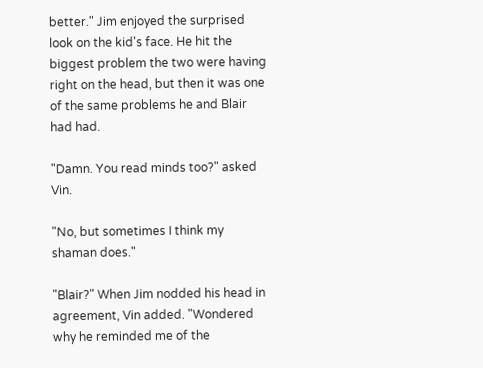better." Jim enjoyed the surprised look on the kid's face. He hit the biggest problem the two were having right on the head, but then it was one of the same problems he and Blair had had.

"Damn. You read minds too?" asked Vin.

"No, but sometimes I think my shaman does."

"Blair?" When Jim nodded his head in agreement, Vin added. "Wondered why he reminded me of the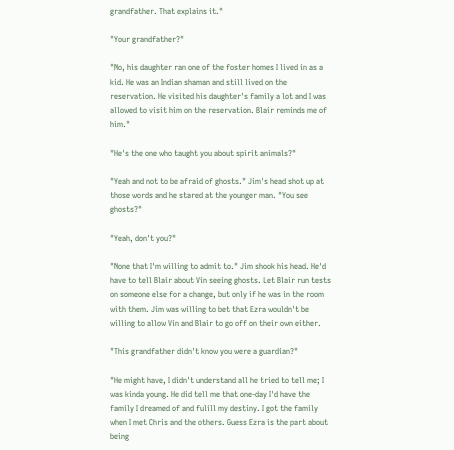grandfather. That explains it."

"Your grandfather?"

"No, his daughter ran one of the foster homes I lived in as a kid. He was an Indian shaman and still lived on the reservation. He visited his daughter's family a lot and I was allowed to visit him on the reservation. Blair reminds me of him."

"He's the one who taught you about spirit animals?"

"Yeah and not to be afraid of ghosts." Jim's head shot up at those words and he stared at the younger man. "You see ghosts?"

"Yeah, don't you?"

"None that I'm willing to admit to." Jim shook his head. He'd have to tell Blair about Vin seeing ghosts. Let Blair run tests on someone else for a change, but only if he was in the room with them. Jim was willing to bet that Ezra wouldn't be willing to allow Vin and Blair to go off on their own either.

"This grandfather didn't know you were a guardian?"

"He might have, I didn't understand all he tried to tell me; I was kinda young. He did tell me that one-day I'd have the family I dreamed of and fulill my destiny. I got the family when I met Chris and the others. Guess Ezra is the part about being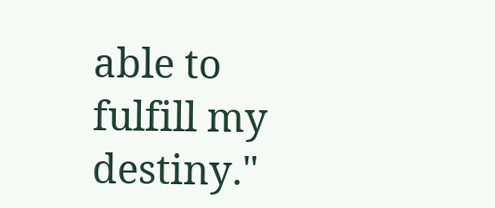able to fulfill my destiny."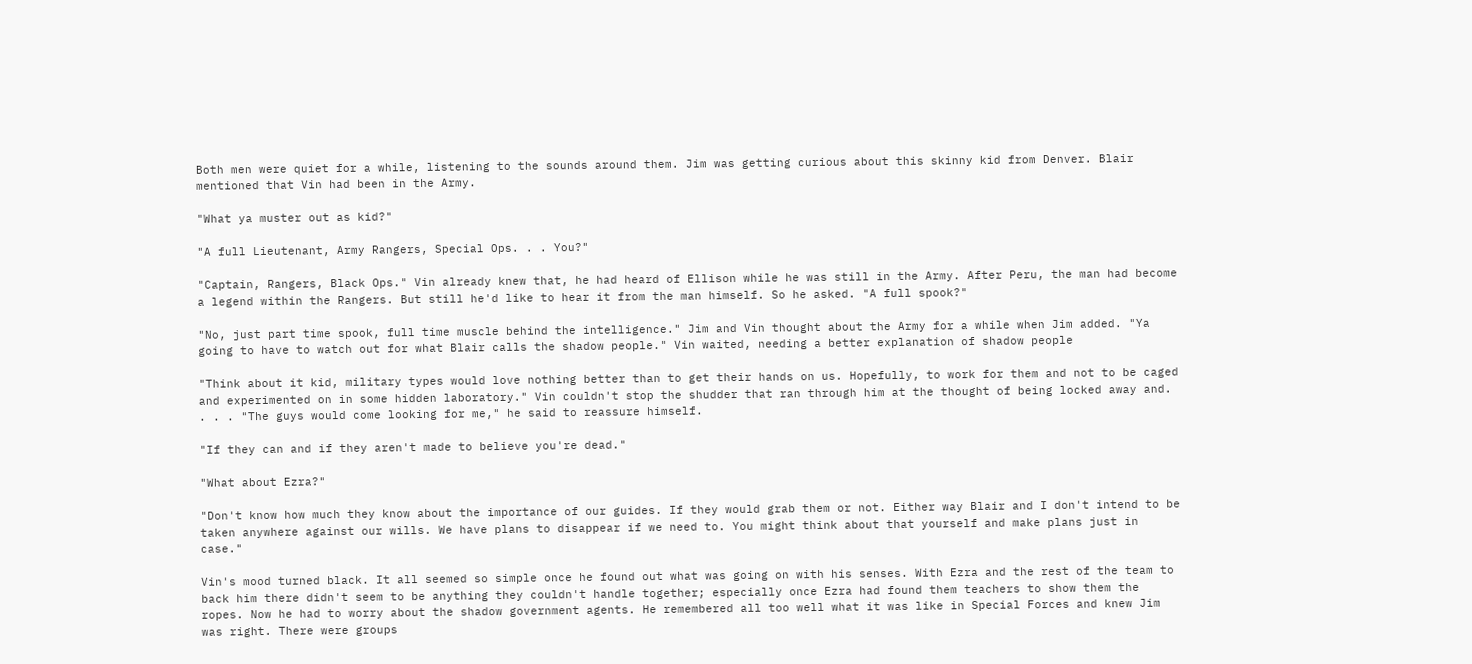Both men were quiet for a while, listening to the sounds around them. Jim was getting curious about this skinny kid from Denver. Blair mentioned that Vin had been in the Army.

"What ya muster out as kid?"

"A full Lieutenant, Army Rangers, Special Ops. . . You?"

"Captain, Rangers, Black Ops." Vin already knew that, he had heard of Ellison while he was still in the Army. After Peru, the man had become a legend within the Rangers. But still he'd like to hear it from the man himself. So he asked. "A full spook?"

"No, just part time spook, full time muscle behind the intelligence." Jim and Vin thought about the Army for a while when Jim added. "Ya going to have to watch out for what Blair calls the shadow people." Vin waited, needing a better explanation of shadow people

"Think about it kid, military types would love nothing better than to get their hands on us. Hopefully, to work for them and not to be caged and experimented on in some hidden laboratory." Vin couldn't stop the shudder that ran through him at the thought of being locked away and. . . . "The guys would come looking for me," he said to reassure himself.

"If they can and if they aren't made to believe you're dead."

"What about Ezra?"

"Don't know how much they know about the importance of our guides. If they would grab them or not. Either way Blair and I don't intend to be taken anywhere against our wills. We have plans to disappear if we need to. You might think about that yourself and make plans just in case."

Vin's mood turned black. It all seemed so simple once he found out what was going on with his senses. With Ezra and the rest of the team to back him there didn't seem to be anything they couldn't handle together; especially once Ezra had found them teachers to show them the ropes. Now he had to worry about the shadow government agents. He remembered all too well what it was like in Special Forces and knew Jim was right. There were groups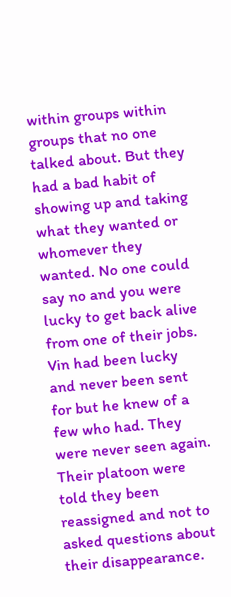within groups within groups that no one talked about. But they had a bad habit of showing up and taking what they wanted or whomever they wanted. No one could say no and you were lucky to get back alive from one of their jobs. Vin had been lucky and never been sent for but he knew of a few who had. They were never seen again. Their platoon were told they been reassigned and not to asked questions about their disappearance.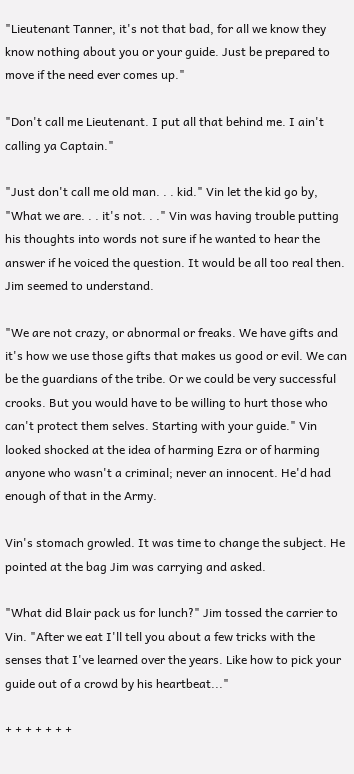"Lieutenant Tanner, it's not that bad, for all we know they know nothing about you or your guide. Just be prepared to move if the need ever comes up."

"Don't call me Lieutenant. I put all that behind me. I ain't calling ya Captain."

"Just don't call me old man. . . kid." Vin let the kid go by, "What we are. . . it's not. . ." Vin was having trouble putting his thoughts into words not sure if he wanted to hear the answer if he voiced the question. It would be all too real then. Jim seemed to understand.

"We are not crazy, or abnormal or freaks. We have gifts and it's how we use those gifts that makes us good or evil. We can be the guardians of the tribe. Or we could be very successful crooks. But you would have to be willing to hurt those who can't protect them selves. Starting with your guide." Vin looked shocked at the idea of harming Ezra or of harming anyone who wasn't a criminal; never an innocent. He'd had enough of that in the Army.

Vin's stomach growled. It was time to change the subject. He pointed at the bag Jim was carrying and asked.

"What did Blair pack us for lunch?" Jim tossed the carrier to Vin. "After we eat I'll tell you about a few tricks with the senses that I've learned over the years. Like how to pick your guide out of a crowd by his heartbeat..."

+ + + + + + +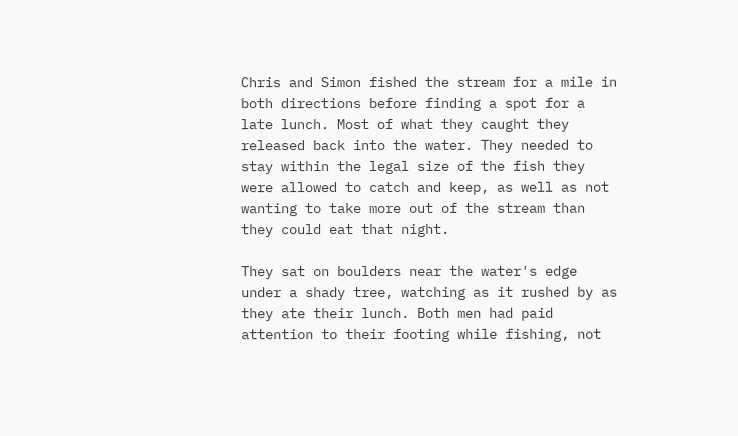Chris and Simon fished the stream for a mile in both directions before finding a spot for a late lunch. Most of what they caught they released back into the water. They needed to stay within the legal size of the fish they were allowed to catch and keep, as well as not wanting to take more out of the stream than they could eat that night.

They sat on boulders near the water's edge under a shady tree, watching as it rushed by as they ate their lunch. Both men had paid attention to their footing while fishing, not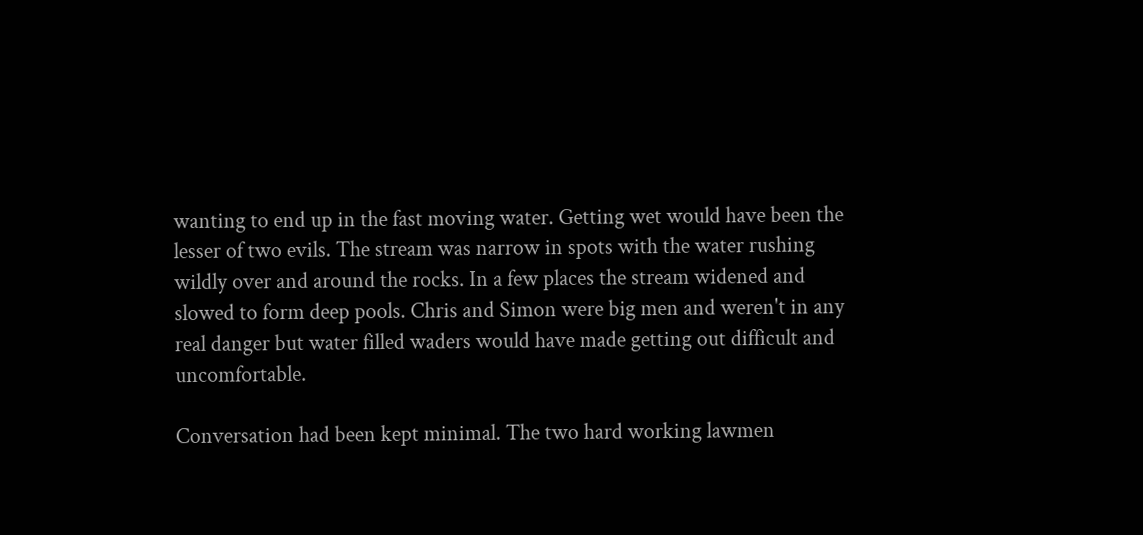wanting to end up in the fast moving water. Getting wet would have been the lesser of two evils. The stream was narrow in spots with the water rushing wildly over and around the rocks. In a few places the stream widened and slowed to form deep pools. Chris and Simon were big men and weren't in any real danger but water filled waders would have made getting out difficult and uncomfortable.

Conversation had been kept minimal. The two hard working lawmen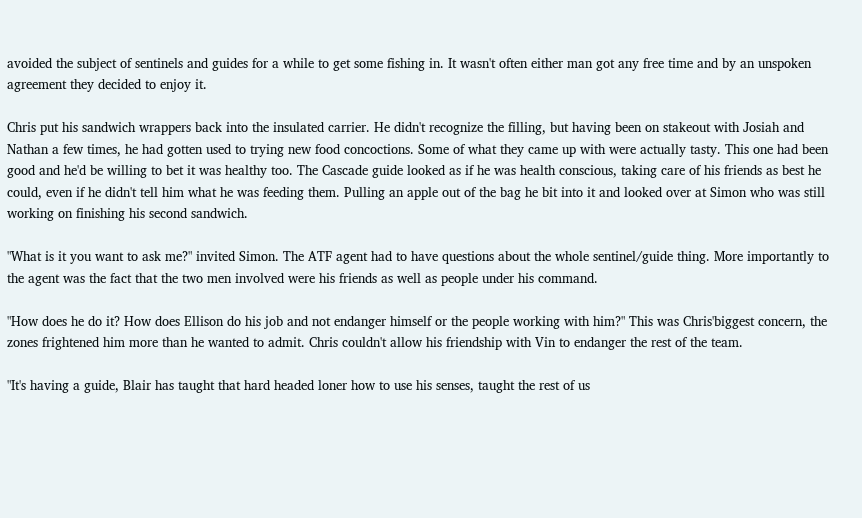avoided the subject of sentinels and guides for a while to get some fishing in. It wasn't often either man got any free time and by an unspoken agreement they decided to enjoy it.

Chris put his sandwich wrappers back into the insulated carrier. He didn't recognize the filling, but having been on stakeout with Josiah and Nathan a few times, he had gotten used to trying new food concoctions. Some of what they came up with were actually tasty. This one had been good and he'd be willing to bet it was healthy too. The Cascade guide looked as if he was health conscious, taking care of his friends as best he could, even if he didn't tell him what he was feeding them. Pulling an apple out of the bag he bit into it and looked over at Simon who was still working on finishing his second sandwich.

"What is it you want to ask me?" invited Simon. The ATF agent had to have questions about the whole sentinel/guide thing. More importantly to the agent was the fact that the two men involved were his friends as well as people under his command.

"How does he do it? How does Ellison do his job and not endanger himself or the people working with him?" This was Chris'biggest concern, the zones frightened him more than he wanted to admit. Chris couldn't allow his friendship with Vin to endanger the rest of the team.

"It's having a guide, Blair has taught that hard headed loner how to use his senses, taught the rest of us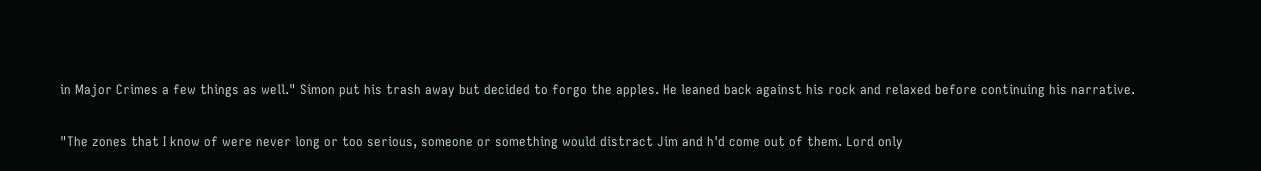in Major Crimes a few things as well." Simon put his trash away but decided to forgo the apples. He leaned back against his rock and relaxed before continuing his narrative.

"The zones that I know of were never long or too serious, someone or something would distract Jim and h'd come out of them. Lord only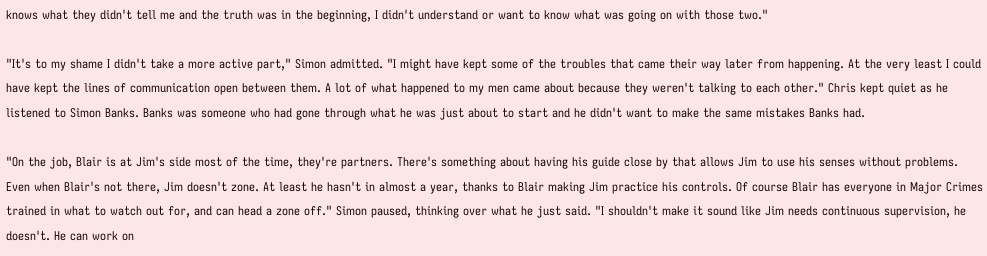knows what they didn't tell me and the truth was in the beginning, I didn't understand or want to know what was going on with those two."

"It's to my shame I didn't take a more active part," Simon admitted. "I might have kept some of the troubles that came their way later from happening. At the very least I could have kept the lines of communication open between them. A lot of what happened to my men came about because they weren't talking to each other." Chris kept quiet as he listened to Simon Banks. Banks was someone who had gone through what he was just about to start and he didn't want to make the same mistakes Banks had.

"On the job, Blair is at Jim's side most of the time, they're partners. There's something about having his guide close by that allows Jim to use his senses without problems. Even when Blair's not there, Jim doesn't zone. At least he hasn't in almost a year, thanks to Blair making Jim practice his controls. Of course Blair has everyone in Major Crimes trained in what to watch out for, and can head a zone off." Simon paused, thinking over what he just said. "I shouldn't make it sound like Jim needs continuous supervision, he doesn't. He can work on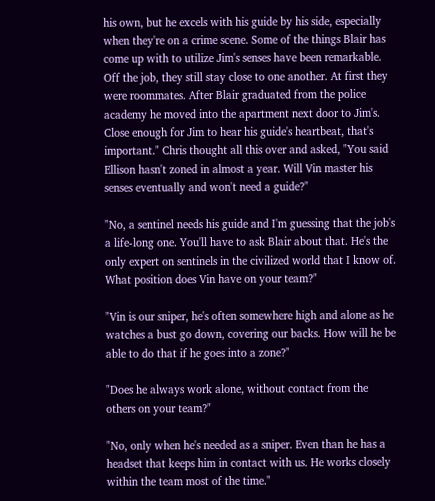his own, but he excels with his guide by his side, especially when they're on a crime scene. Some of the things Blair has come up with to utilize Jim's senses have been remarkable. Off the job, they still stay close to one another. At first they were roommates. After Blair graduated from the police academy he moved into the apartment next door to Jim's. Close enough for Jim to hear his guide's heartbeat, that's important." Chris thought all this over and asked, "You said Ellison hasn't zoned in almost a year. Will Vin master his senses eventually and won't need a guide?"

"No, a sentinel needs his guide and I'm guessing that the job's a life-long one. You'll have to ask Blair about that. He's the only expert on sentinels in the civilized world that I know of. What position does Vin have on your team?"

"Vin is our sniper, he's often somewhere high and alone as he watches a bust go down, covering our backs. How will he be able to do that if he goes into a zone?"

"Does he always work alone, without contact from the others on your team?"

"No, only when he's needed as a sniper. Even than he has a headset that keeps him in contact with us. He works closely within the team most of the time."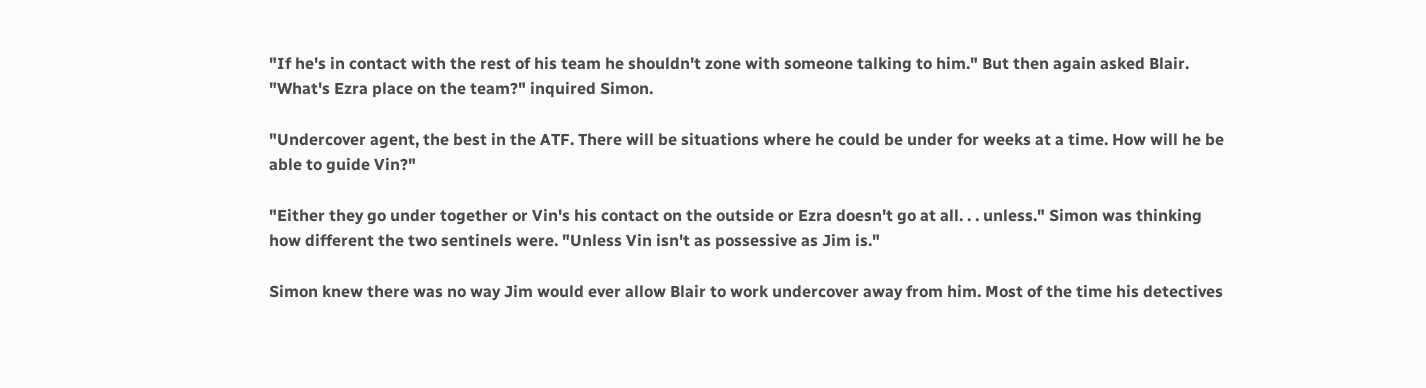"If he's in contact with the rest of his team he shouldn't zone with someone talking to him." But then again asked Blair. "What's Ezra place on the team?" inquired Simon.

"Undercover agent, the best in the ATF. There will be situations where he could be under for weeks at a time. How will he be able to guide Vin?"

"Either they go under together or Vin's his contact on the outside or Ezra doesn't go at all. . . unless." Simon was thinking how different the two sentinels were. "Unless Vin isn't as possessive as Jim is."

Simon knew there was no way Jim would ever allow Blair to work undercover away from him. Most of the time his detectives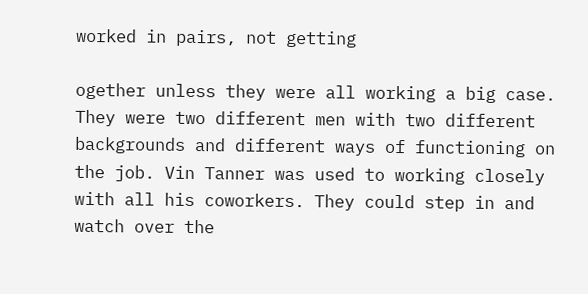worked in pairs, not getting

ogether unless they were all working a big case. They were two different men with two different backgrounds and different ways of functioning on the job. Vin Tanner was used to working closely with all his coworkers. They could step in and watch over the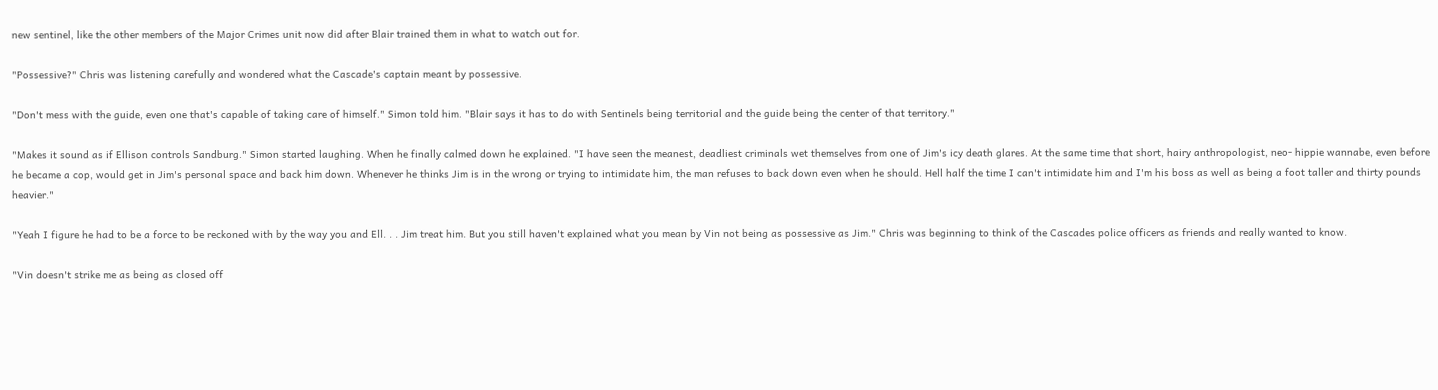new sentinel, like the other members of the Major Crimes unit now did after Blair trained them in what to watch out for.

"Possessive?" Chris was listening carefully and wondered what the Cascade's captain meant by possessive.

"Don't mess with the guide, even one that's capable of taking care of himself." Simon told him. "Blair says it has to do with Sentinels being territorial and the guide being the center of that territory."

"Makes it sound as if Ellison controls Sandburg." Simon started laughing. When he finally calmed down he explained. "I have seen the meanest, deadliest criminals wet themselves from one of Jim's icy death glares. At the same time that short, hairy anthropologist, neo- hippie wannabe, even before he became a cop, would get in Jim's personal space and back him down. Whenever he thinks Jim is in the wrong or trying to intimidate him, the man refuses to back down even when he should. Hell half the time I can't intimidate him and I'm his boss as well as being a foot taller and thirty pounds heavier."

"Yeah I figure he had to be a force to be reckoned with by the way you and Ell. . . Jim treat him. But you still haven't explained what you mean by Vin not being as possessive as Jim." Chris was beginning to think of the Cascades police officers as friends and really wanted to know.

"Vin doesn't strike me as being as closed off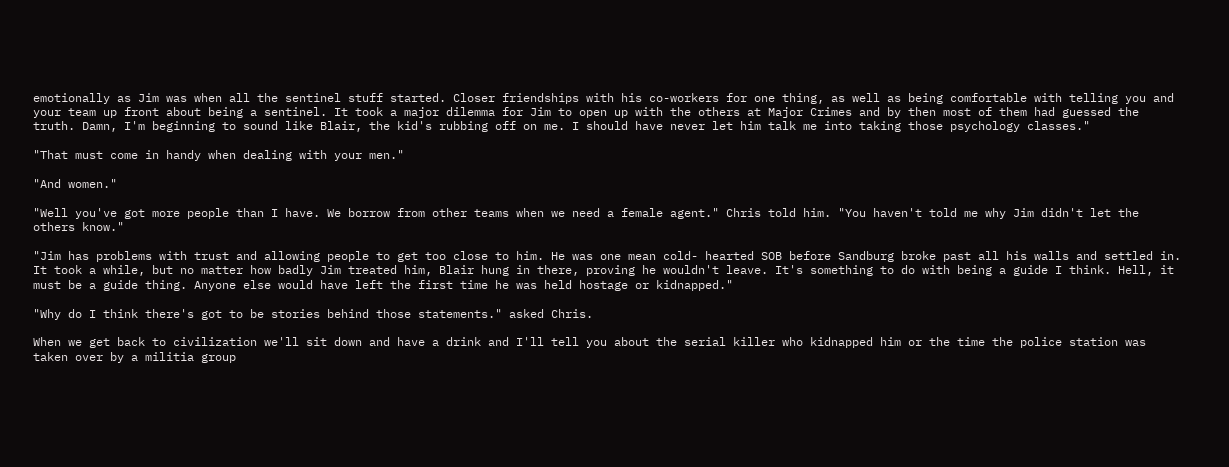emotionally as Jim was when all the sentinel stuff started. Closer friendships with his co-workers for one thing, as well as being comfortable with telling you and your team up front about being a sentinel. It took a major dilemma for Jim to open up with the others at Major Crimes and by then most of them had guessed the truth. Damn, I'm beginning to sound like Blair, the kid's rubbing off on me. I should have never let him talk me into taking those psychology classes."

"That must come in handy when dealing with your men."

"And women."

"Well you've got more people than I have. We borrow from other teams when we need a female agent." Chris told him. "You haven't told me why Jim didn't let the others know."

"Jim has problems with trust and allowing people to get too close to him. He was one mean cold- hearted SOB before Sandburg broke past all his walls and settled in. It took a while, but no matter how badly Jim treated him, Blair hung in there, proving he wouldn't leave. It's something to do with being a guide I think. Hell, it must be a guide thing. Anyone else would have left the first time he was held hostage or kidnapped."

"Why do I think there's got to be stories behind those statements." asked Chris.

When we get back to civilization we'll sit down and have a drink and I'll tell you about the serial killer who kidnapped him or the time the police station was taken over by a militia group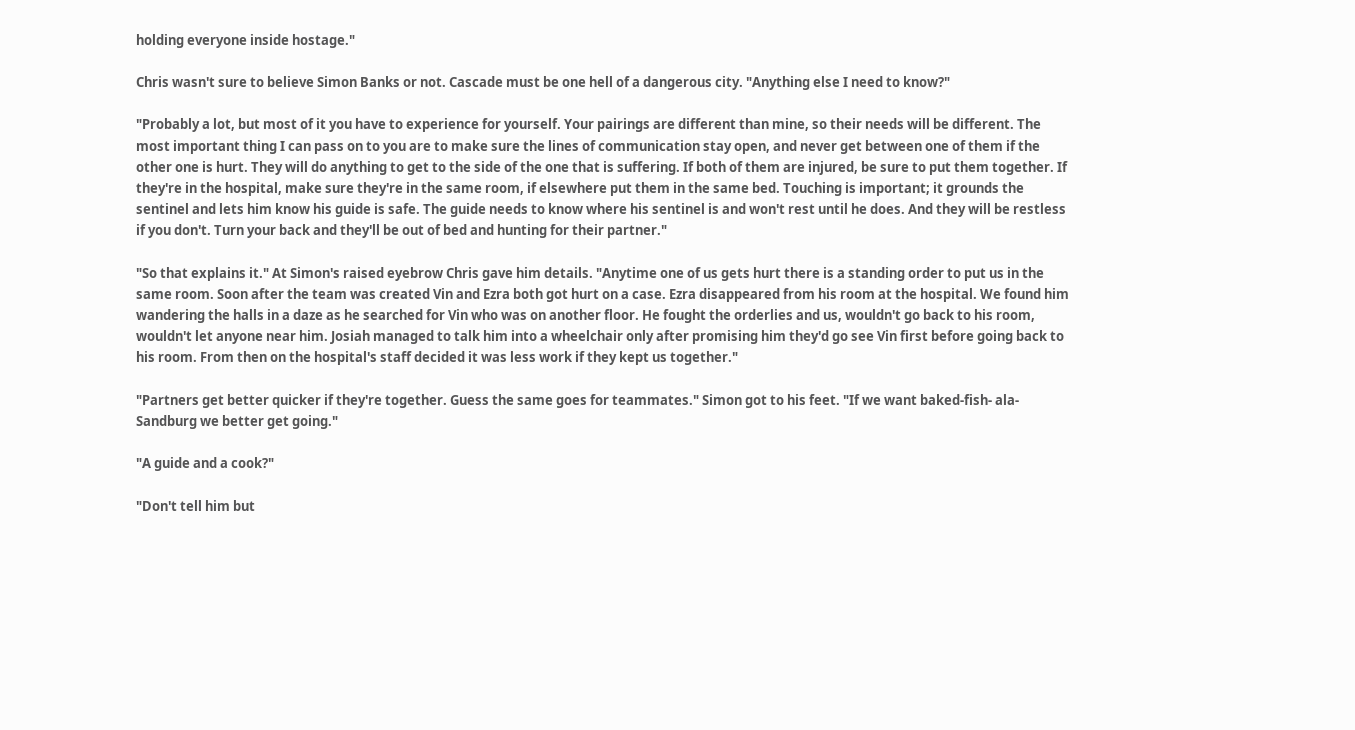holding everyone inside hostage."

Chris wasn't sure to believe Simon Banks or not. Cascade must be one hell of a dangerous city. "Anything else I need to know?"

"Probably a lot, but most of it you have to experience for yourself. Your pairings are different than mine, so their needs will be different. The most important thing I can pass on to you are to make sure the lines of communication stay open, and never get between one of them if the other one is hurt. They will do anything to get to the side of the one that is suffering. If both of them are injured, be sure to put them together. If they're in the hospital, make sure they're in the same room, if elsewhere put them in the same bed. Touching is important; it grounds the sentinel and lets him know his guide is safe. The guide needs to know where his sentinel is and won't rest until he does. And they will be restless if you don't. Turn your back and they'll be out of bed and hunting for their partner."

"So that explains it." At Simon's raised eyebrow Chris gave him details. "Anytime one of us gets hurt there is a standing order to put us in the same room. Soon after the team was created Vin and Ezra both got hurt on a case. Ezra disappeared from his room at the hospital. We found him wandering the halls in a daze as he searched for Vin who was on another floor. He fought the orderlies and us, wouldn't go back to his room, wouldn't let anyone near him. Josiah managed to talk him into a wheelchair only after promising him they'd go see Vin first before going back to his room. From then on the hospital's staff decided it was less work if they kept us together."

"Partners get better quicker if they're together. Guess the same goes for teammates." Simon got to his feet. "If we want baked-fish- ala-Sandburg we better get going."

"A guide and a cook?"

"Don't tell him but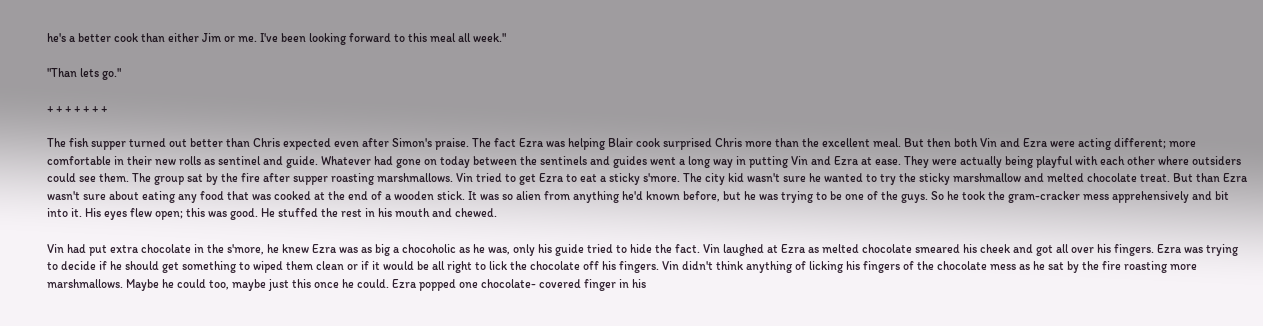he's a better cook than either Jim or me. I've been looking forward to this meal all week."

"Than lets go."

+ + + + + + +

The fish supper turned out better than Chris expected even after Simon's praise. The fact Ezra was helping Blair cook surprised Chris more than the excellent meal. But then both Vin and Ezra were acting different; more comfortable in their new rolls as sentinel and guide. Whatever had gone on today between the sentinels and guides went a long way in putting Vin and Ezra at ease. They were actually being playful with each other where outsiders could see them. The group sat by the fire after supper roasting marshmallows. Vin tried to get Ezra to eat a sticky s'more. The city kid wasn't sure he wanted to try the sticky marshmallow and melted chocolate treat. But than Ezra wasn't sure about eating any food that was cooked at the end of a wooden stick. It was so alien from anything he'd known before, but he was trying to be one of the guys. So he took the gram-cracker mess apprehensively and bit into it. His eyes flew open; this was good. He stuffed the rest in his mouth and chewed.

Vin had put extra chocolate in the s'more, he knew Ezra was as big a chocoholic as he was, only his guide tried to hide the fact. Vin laughed at Ezra as melted chocolate smeared his cheek and got all over his fingers. Ezra was trying to decide if he should get something to wiped them clean or if it would be all right to lick the chocolate off his fingers. Vin didn't think anything of licking his fingers of the chocolate mess as he sat by the fire roasting more marshmallows. Maybe he could too, maybe just this once he could. Ezra popped one chocolate- covered finger in his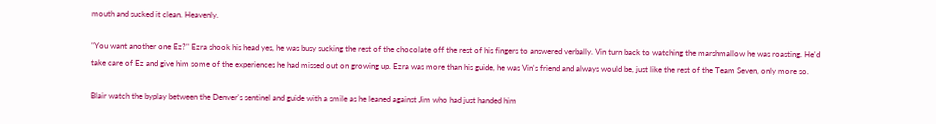mouth and sucked it clean. Heavenly.

"You want another one Ez?" Ezra shook his head yes, he was busy sucking the rest of the chocolate off the rest of his fingers to answered verbally. Vin turn back to watching the marshmallow he was roasting. He'd take care of Ez and give him some of the experiences he had missed out on growing up. Ezra was more than his guide, he was Vin's friend and always would be, just like the rest of the Team Seven, only more so.

Blair watch the byplay between the Denver's sentinel and guide with a smile as he leaned against Jim who had just handed him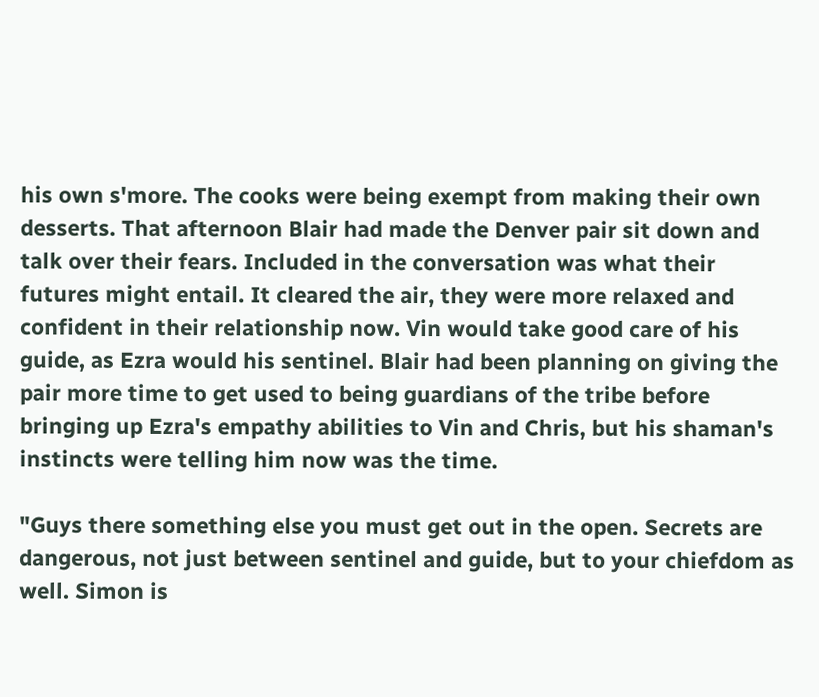his own s'more. The cooks were being exempt from making their own desserts. That afternoon Blair had made the Denver pair sit down and talk over their fears. Included in the conversation was what their futures might entail. It cleared the air, they were more relaxed and confident in their relationship now. Vin would take good care of his guide, as Ezra would his sentinel. Blair had been planning on giving the pair more time to get used to being guardians of the tribe before bringing up Ezra's empathy abilities to Vin and Chris, but his shaman's instincts were telling him now was the time.

"Guys there something else you must get out in the open. Secrets are dangerous, not just between sentinel and guide, but to your chiefdom as well. Simon is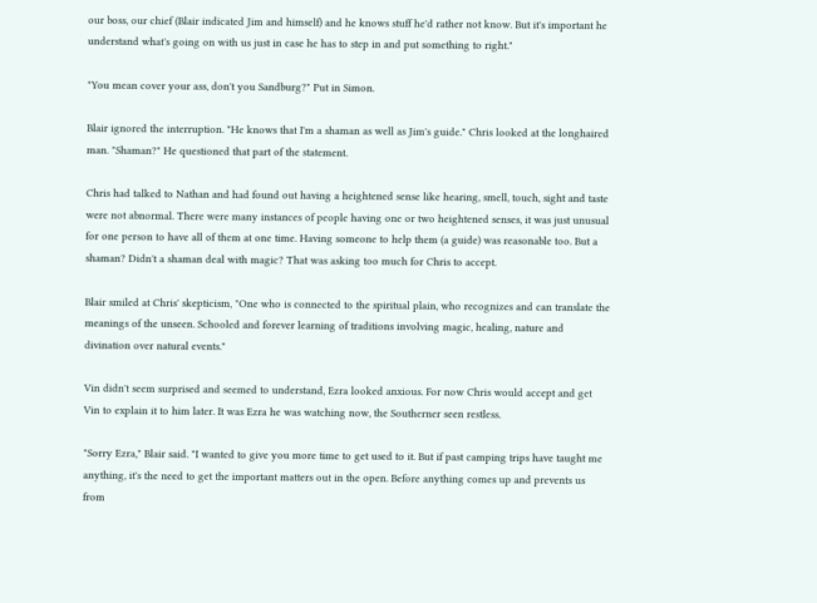our boss, our chief (Blair indicated Jim and himself) and he knows stuff he'd rather not know. But it's important he understand what's going on with us just in case he has to step in and put something to right."

"You mean cover your ass, don't you Sandburg?" Put in Simon.

Blair ignored the interruption. "He knows that I'm a shaman as well as Jim's guide." Chris looked at the longhaired man. "Shaman?" He questioned that part of the statement.

Chris had talked to Nathan and had found out having a heightened sense like hearing, smell, touch, sight and taste were not abnormal. There were many instances of people having one or two heightened senses, it was just unusual for one person to have all of them at one time. Having someone to help them (a guide) was reasonable too. But a shaman? Didn't a shaman deal with magic? That was asking too much for Chris to accept.

Blair smiled at Chris' skepticism, "One who is connected to the spiritual plain, who recognizes and can translate the meanings of the unseen. Schooled and forever learning of traditions involving magic, healing, nature and divination over natural events."

Vin didn't seem surprised and seemed to understand, Ezra looked anxious. For now Chris would accept and get Vin to explain it to him later. It was Ezra he was watching now, the Southerner seen restless.

"Sorry Ezra," Blair said. "I wanted to give you more time to get used to it. But if past camping trips have taught me anything, it's the need to get the important matters out in the open. Before anything comes up and prevents us from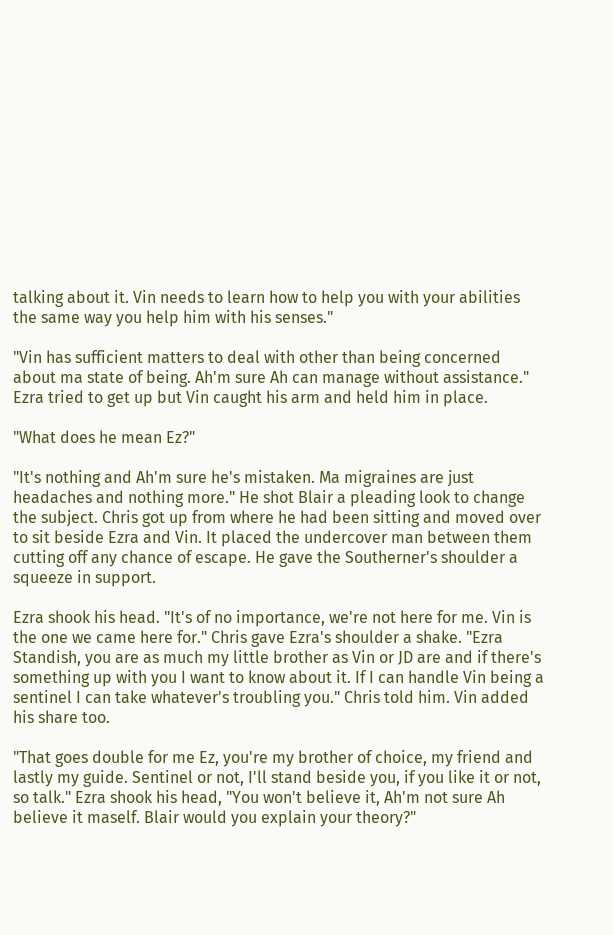talking about it. Vin needs to learn how to help you with your abilities the same way you help him with his senses."

"Vin has sufficient matters to deal with other than being concerned about ma state of being. Ah'm sure Ah can manage without assistance." Ezra tried to get up but Vin caught his arm and held him in place.

"What does he mean Ez?"

"It's nothing and Ah'm sure he's mistaken. Ma migraines are just headaches and nothing more." He shot Blair a pleading look to change the subject. Chris got up from where he had been sitting and moved over to sit beside Ezra and Vin. It placed the undercover man between them cutting off any chance of escape. He gave the Southerner's shoulder a squeeze in support.

Ezra shook his head. "It's of no importance, we're not here for me. Vin is the one we came here for." Chris gave Ezra's shoulder a shake. "Ezra Standish, you are as much my little brother as Vin or JD are and if there's something up with you I want to know about it. If I can handle Vin being a sentinel I can take whatever's troubling you." Chris told him. Vin added his share too.

"That goes double for me Ez, you're my brother of choice, my friend and lastly my guide. Sentinel or not, I'll stand beside you, if you like it or not, so talk." Ezra shook his head, "You won't believe it, Ah'm not sure Ah believe it maself. Blair would you explain your theory?"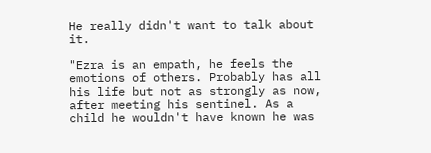He really didn't want to talk about it.

"Ezra is an empath, he feels the emotions of others. Probably has all his life but not as strongly as now, after meeting his sentinel. As a child he wouldn't have known he was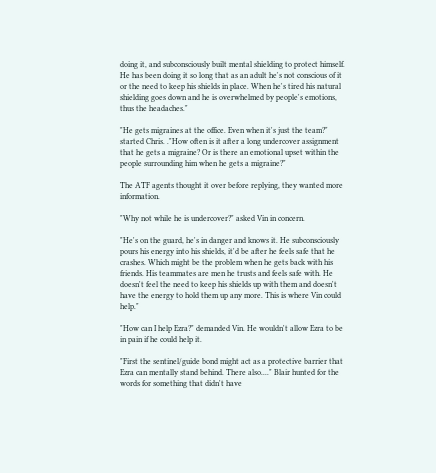doing it, and subconsciously built mental shielding to protect himself. He has been doing it so long that as an adult he's not conscious of it or the need to keep his shields in place. When he's tired his natural shielding goes down and he is overwhelmed by people's emotions, thus the headaches."

"He gets migraines at the office. Even when it's just the team?" started Chris. ."How often is it after a long undercover assignment that he gets a migraine? Or is there an emotional upset within the people surrounding him when he gets a migraine?"

The ATF agents thought it over before replying, they wanted more information.

"Why not while he is undercover?" asked Vin in concern.

"He's on the guard, he's in danger and knows it. He subconsciously pours his energy into his shields, it'd be after he feels safe that he crashes. Which might be the problem when he gets back with his friends. His teammates are men he trusts and feels safe with. He doesn't feel the need to keep his shields up with them and doesn't have the energy to hold them up any more. This is where Vin could help."

"How can I help Ezra?" demanded Vin. He wouldn't allow Ezra to be in pain if he could help it.

"First the sentinel/guide bond might act as a protective barrier that Ezra can mentally stand behind. There also...." Blair hunted for the words for something that didn't have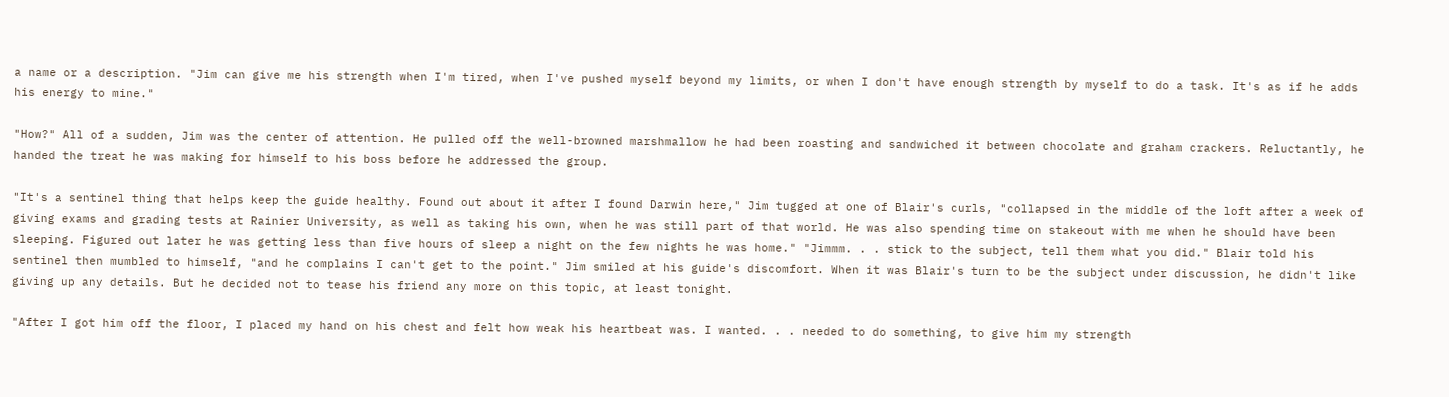a name or a description. "Jim can give me his strength when I'm tired, when I've pushed myself beyond my limits, or when I don't have enough strength by myself to do a task. It's as if he adds his energy to mine."

"How?" All of a sudden, Jim was the center of attention. He pulled off the well-browned marshmallow he had been roasting and sandwiched it between chocolate and graham crackers. Reluctantly, he handed the treat he was making for himself to his boss before he addressed the group.

"It's a sentinel thing that helps keep the guide healthy. Found out about it after I found Darwin here," Jim tugged at one of Blair's curls, "collapsed in the middle of the loft after a week of giving exams and grading tests at Rainier University, as well as taking his own, when he was still part of that world. He was also spending time on stakeout with me when he should have been sleeping. Figured out later he was getting less than five hours of sleep a night on the few nights he was home." "Jimmm. . . stick to the subject, tell them what you did." Blair told his sentinel then mumbled to himself, "and he complains I can't get to the point." Jim smiled at his guide's discomfort. When it was Blair's turn to be the subject under discussion, he didn't like giving up any details. But he decided not to tease his friend any more on this topic, at least tonight.

"After I got him off the floor, I placed my hand on his chest and felt how weak his heartbeat was. I wanted. . . needed to do something, to give him my strength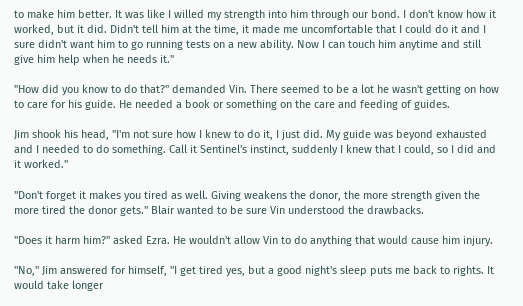to make him better. It was like I willed my strength into him through our bond. I don't know how it worked, but it did. Didn't tell him at the time, it made me uncomfortable that I could do it and I sure didn't want him to go running tests on a new ability. Now I can touch him anytime and still give him help when he needs it."

"How did you know to do that?" demanded Vin. There seemed to be a lot he wasn't getting on how to care for his guide. He needed a book or something on the care and feeding of guides.

Jim shook his head, "I'm not sure how I knew to do it, I just did. My guide was beyond exhausted and I needed to do something. Call it Sentinel's instinct, suddenly I knew that I could, so I did and it worked."

"Don't forget it makes you tired as well. Giving weakens the donor, the more strength given the more tired the donor gets." Blair wanted to be sure Vin understood the drawbacks.

"Does it harm him?" asked Ezra. He wouldn't allow Vin to do anything that would cause him injury.

"No," Jim answered for himself, "I get tired yes, but a good night's sleep puts me back to rights. It would take longer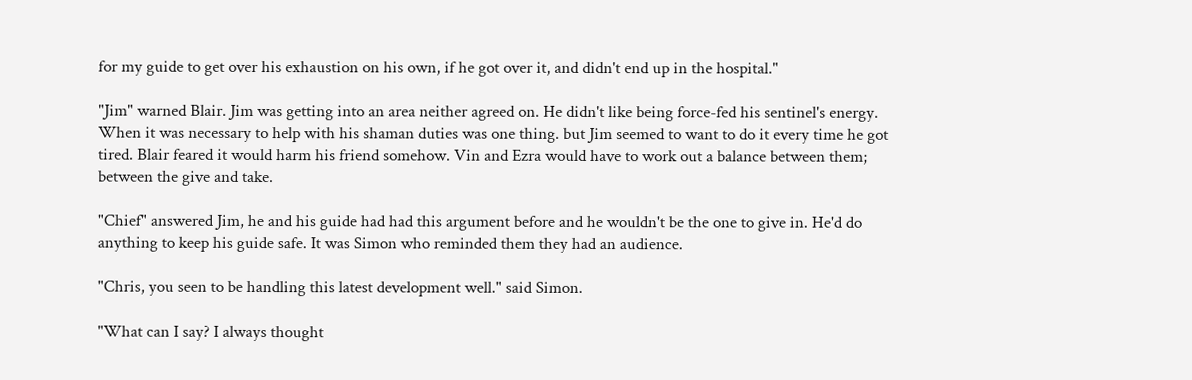for my guide to get over his exhaustion on his own, if he got over it, and didn't end up in the hospital."

"Jim" warned Blair. Jim was getting into an area neither agreed on. He didn't like being force-fed his sentinel's energy. When it was necessary to help with his shaman duties was one thing. but Jim seemed to want to do it every time he got tired. Blair feared it would harm his friend somehow. Vin and Ezra would have to work out a balance between them; between the give and take.

"Chief" answered Jim, he and his guide had had this argument before and he wouldn't be the one to give in. He'd do anything to keep his guide safe. It was Simon who reminded them they had an audience.

"Chris, you seen to be handling this latest development well." said Simon.

"What can I say? I always thought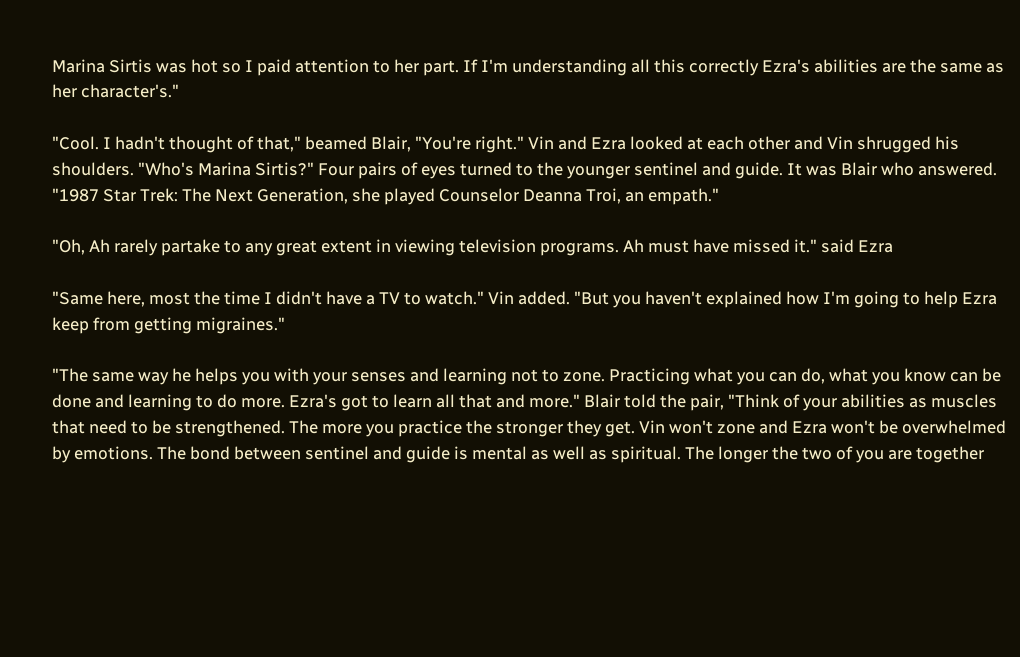Marina Sirtis was hot so I paid attention to her part. If I'm understanding all this correctly Ezra's abilities are the same as her character's."

"Cool. I hadn't thought of that," beamed Blair, "You're right." Vin and Ezra looked at each other and Vin shrugged his shoulders. "Who's Marina Sirtis?" Four pairs of eyes turned to the younger sentinel and guide. It was Blair who answered. "1987 Star Trek: The Next Generation, she played Counselor Deanna Troi, an empath."

"Oh, Ah rarely partake to any great extent in viewing television programs. Ah must have missed it." said Ezra

"Same here, most the time I didn't have a TV to watch." Vin added. "But you haven't explained how I'm going to help Ezra keep from getting migraines."

"The same way he helps you with your senses and learning not to zone. Practicing what you can do, what you know can be done and learning to do more. Ezra's got to learn all that and more." Blair told the pair, "Think of your abilities as muscles that need to be strengthened. The more you practice the stronger they get. Vin won't zone and Ezra won't be overwhelmed by emotions. The bond between sentinel and guide is mental as well as spiritual. The longer the two of you are together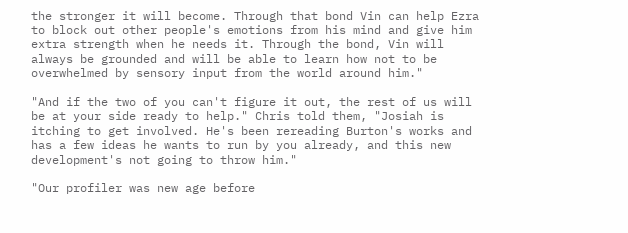the stronger it will become. Through that bond Vin can help Ezra to block out other people's emotions from his mind and give him extra strength when he needs it. Through the bond, Vin will always be grounded and will be able to learn how not to be overwhelmed by sensory input from the world around him."

"And if the two of you can't figure it out, the rest of us will be at your side ready to help." Chris told them, "Josiah is itching to get involved. He's been rereading Burton's works and has a few ideas he wants to run by you already, and this new development's not going to throw him."

"Our profiler was new age before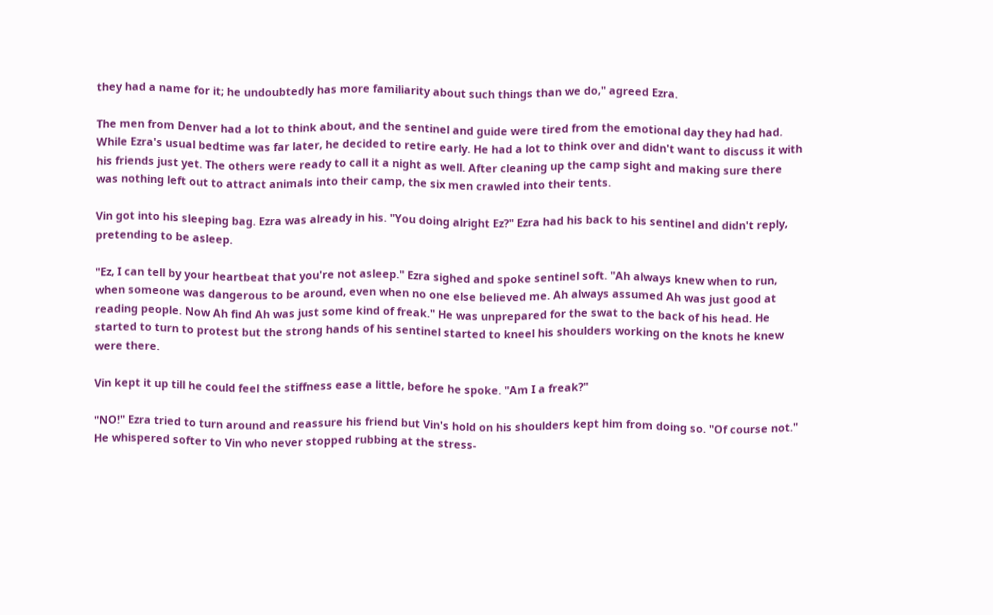they had a name for it; he undoubtedly has more familiarity about such things than we do," agreed Ezra.

The men from Denver had a lot to think about, and the sentinel and guide were tired from the emotional day they had had. While Ezra's usual bedtime was far later, he decided to retire early. He had a lot to think over and didn't want to discuss it with his friends just yet. The others were ready to call it a night as well. After cleaning up the camp sight and making sure there was nothing left out to attract animals into their camp, the six men crawled into their tents.

Vin got into his sleeping bag. Ezra was already in his. "You doing alright Ez?" Ezra had his back to his sentinel and didn't reply, pretending to be asleep.

"Ez, I can tell by your heartbeat that you're not asleep." Ezra sighed and spoke sentinel soft. "Ah always knew when to run, when someone was dangerous to be around, even when no one else believed me. Ah always assumed Ah was just good at reading people. Now Ah find Ah was just some kind of freak." He was unprepared for the swat to the back of his head. He started to turn to protest but the strong hands of his sentinel started to kneel his shoulders working on the knots he knew were there.

Vin kept it up till he could feel the stiffness ease a little, before he spoke. "Am I a freak?"

"NO!" Ezra tried to turn around and reassure his friend but Vin's hold on his shoulders kept him from doing so. "Of course not." He whispered softer to Vin who never stopped rubbing at the stress-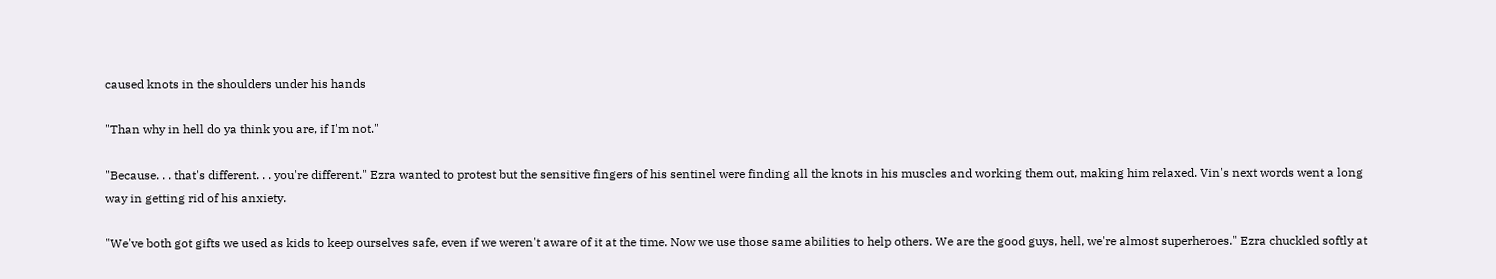caused knots in the shoulders under his hands

"Than why in hell do ya think you are, if I'm not."

"Because. . . that's different. . . you're different." Ezra wanted to protest but the sensitive fingers of his sentinel were finding all the knots in his muscles and working them out, making him relaxed. Vin's next words went a long way in getting rid of his anxiety.

"We've both got gifts we used as kids to keep ourselves safe, even if we weren't aware of it at the time. Now we use those same abilities to help others. We are the good guys, hell, we're almost superheroes." Ezra chuckled softly at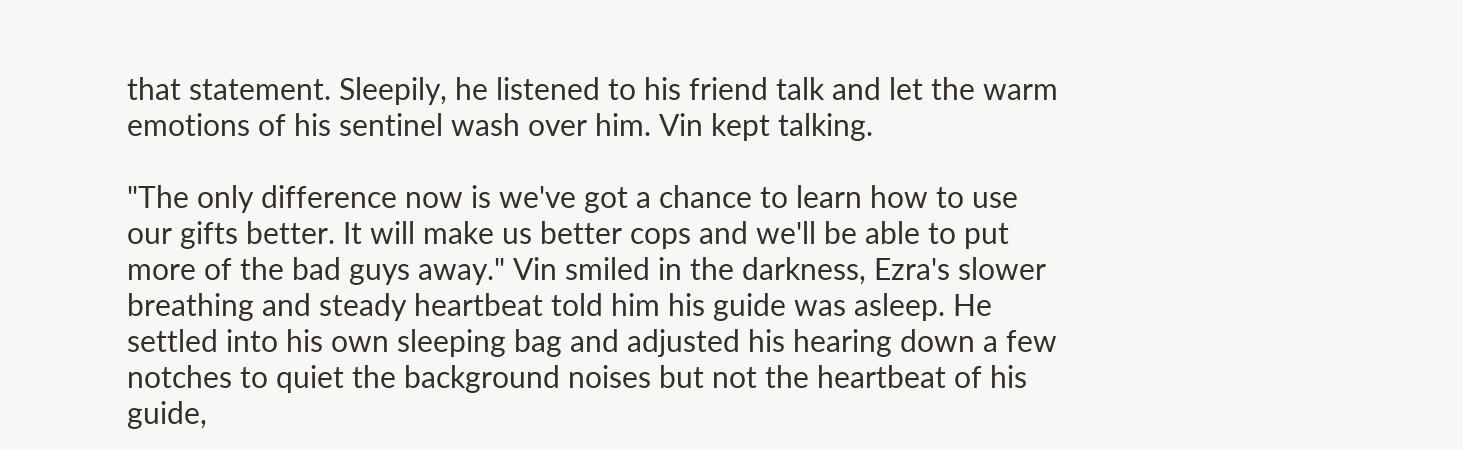that statement. Sleepily, he listened to his friend talk and let the warm emotions of his sentinel wash over him. Vin kept talking.

"The only difference now is we've got a chance to learn how to use our gifts better. It will make us better cops and we'll be able to put more of the bad guys away." Vin smiled in the darkness, Ezra's slower breathing and steady heartbeat told him his guide was asleep. He settled into his own sleeping bag and adjusted his hearing down a few notches to quiet the background noises but not the heartbeat of his guide,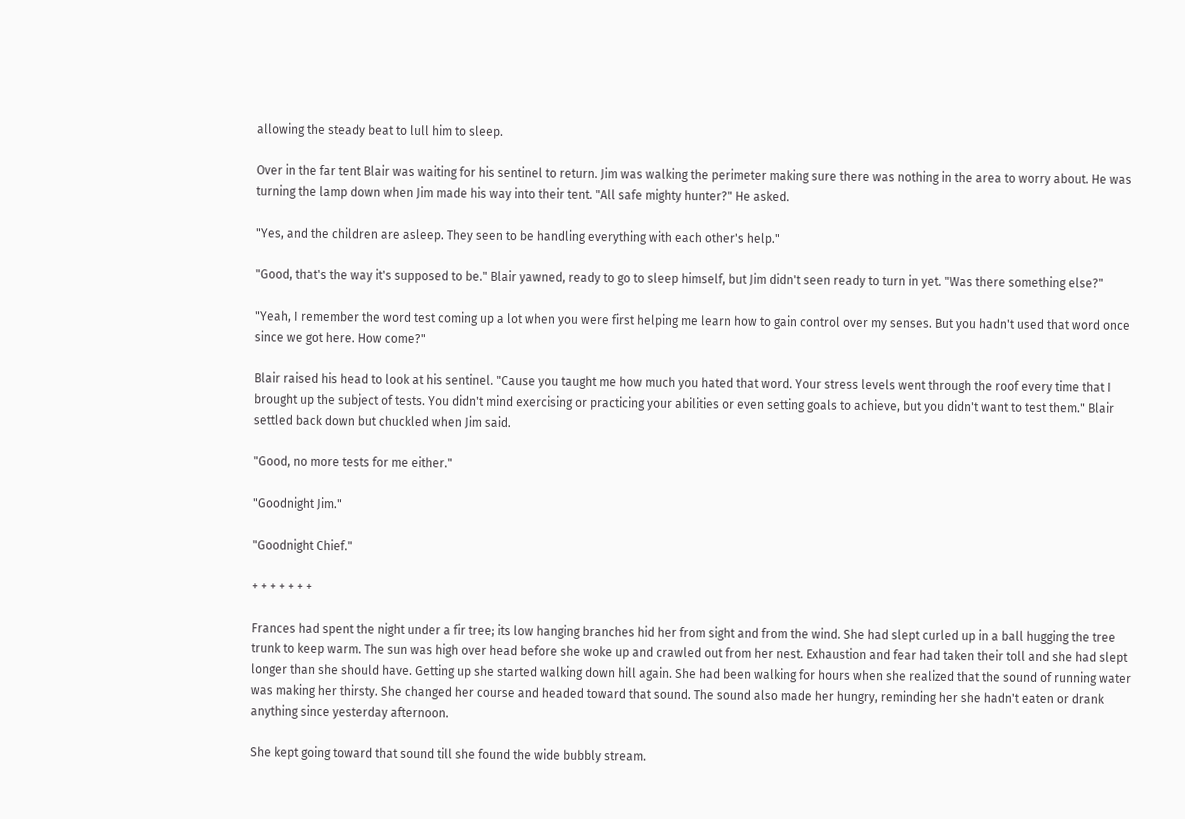allowing the steady beat to lull him to sleep.

Over in the far tent Blair was waiting for his sentinel to return. Jim was walking the perimeter making sure there was nothing in the area to worry about. He was turning the lamp down when Jim made his way into their tent. "All safe mighty hunter?" He asked.

"Yes, and the children are asleep. They seen to be handling everything with each other's help."

"Good, that's the way it's supposed to be." Blair yawned, ready to go to sleep himself, but Jim didn't seen ready to turn in yet. "Was there something else?"

"Yeah, I remember the word test coming up a lot when you were first helping me learn how to gain control over my senses. But you hadn't used that word once since we got here. How come?"

Blair raised his head to look at his sentinel. "Cause you taught me how much you hated that word. Your stress levels went through the roof every time that I brought up the subject of tests. You didn't mind exercising or practicing your abilities or even setting goals to achieve, but you didn't want to test them." Blair settled back down but chuckled when Jim said.

"Good, no more tests for me either."

"Goodnight Jim."

"Goodnight Chief."

+ + + + + + +

Frances had spent the night under a fir tree; its low hanging branches hid her from sight and from the wind. She had slept curled up in a ball hugging the tree trunk to keep warm. The sun was high over head before she woke up and crawled out from her nest. Exhaustion and fear had taken their toll and she had slept longer than she should have. Getting up she started walking down hill again. She had been walking for hours when she realized that the sound of running water was making her thirsty. She changed her course and headed toward that sound. The sound also made her hungry, reminding her she hadn't eaten or drank anything since yesterday afternoon.

She kept going toward that sound till she found the wide bubbly stream.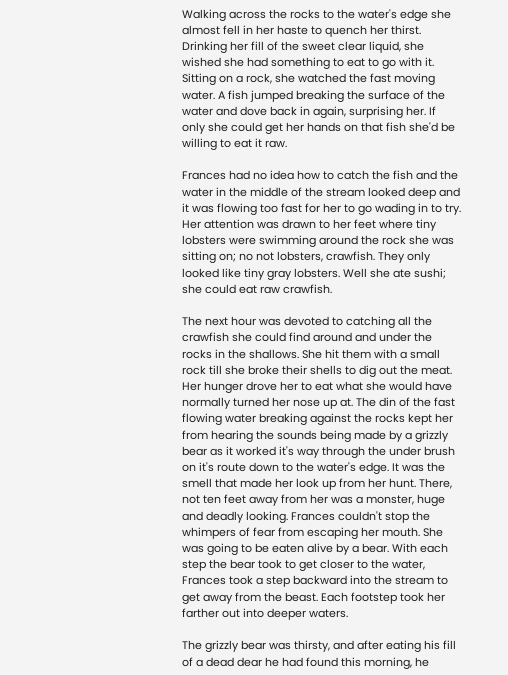Walking across the rocks to the water's edge she almost fell in her haste to quench her thirst. Drinking her fill of the sweet clear liquid, she wished she had something to eat to go with it. Sitting on a rock, she watched the fast moving water. A fish jumped breaking the surface of the water and dove back in again, surprising her. If only she could get her hands on that fish she'd be willing to eat it raw.

Frances had no idea how to catch the fish and the water in the middle of the stream looked deep and it was flowing too fast for her to go wading in to try. Her attention was drawn to her feet where tiny lobsters were swimming around the rock she was sitting on; no not lobsters, crawfish. They only looked like tiny gray lobsters. Well she ate sushi; she could eat raw crawfish.

The next hour was devoted to catching all the crawfish she could find around and under the rocks in the shallows. She hit them with a small rock till she broke their shells to dig out the meat. Her hunger drove her to eat what she would have normally turned her nose up at. The din of the fast flowing water breaking against the rocks kept her from hearing the sounds being made by a grizzly bear as it worked it's way through the under brush on it's route down to the water's edge. It was the smell that made her look up from her hunt. There, not ten feet away from her was a monster, huge and deadly looking. Frances couldn't stop the whimpers of fear from escaping her mouth. She was going to be eaten alive by a bear. With each step the bear took to get closer to the water, Frances took a step backward into the stream to get away from the beast. Each footstep took her farther out into deeper waters.

The grizzly bear was thirsty, and after eating his fill of a dead dear he had found this morning, he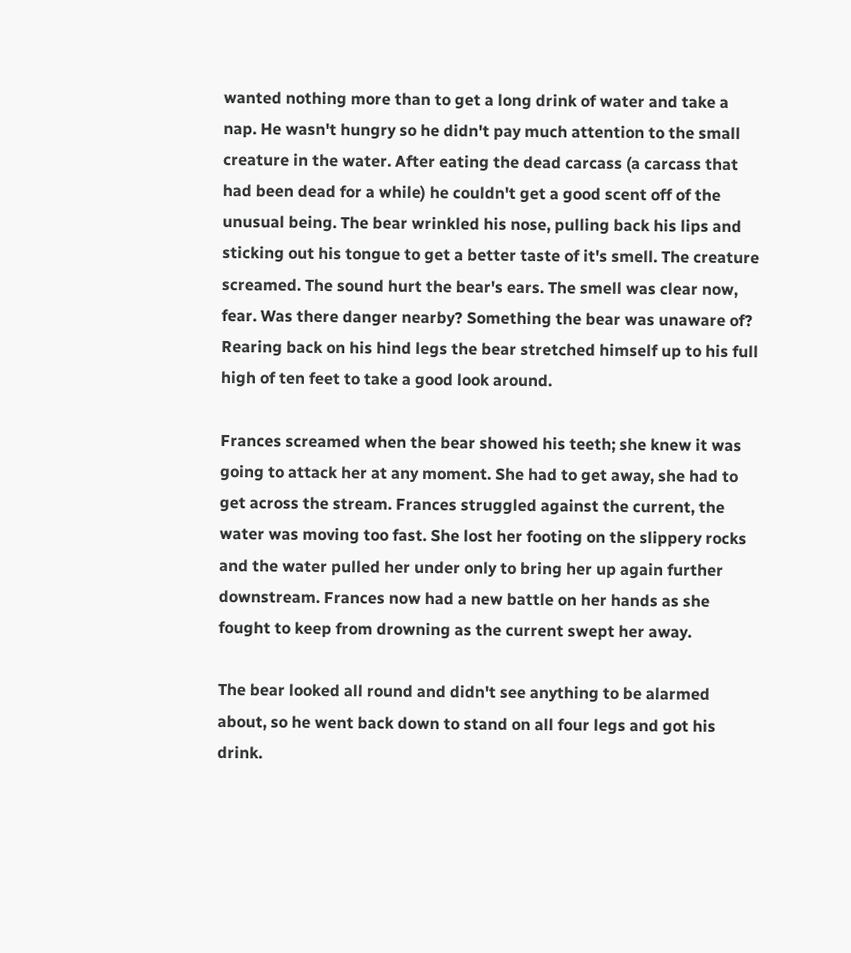wanted nothing more than to get a long drink of water and take a nap. He wasn't hungry so he didn't pay much attention to the small creature in the water. After eating the dead carcass (a carcass that had been dead for a while) he couldn't get a good scent off of the unusual being. The bear wrinkled his nose, pulling back his lips and sticking out his tongue to get a better taste of it's smell. The creature screamed. The sound hurt the bear's ears. The smell was clear now, fear. Was there danger nearby? Something the bear was unaware of? Rearing back on his hind legs the bear stretched himself up to his full high of ten feet to take a good look around.

Frances screamed when the bear showed his teeth; she knew it was going to attack her at any moment. She had to get away, she had to get across the stream. Frances struggled against the current, the water was moving too fast. She lost her footing on the slippery rocks and the water pulled her under only to bring her up again further downstream. Frances now had a new battle on her hands as she fought to keep from drowning as the current swept her away.

The bear looked all round and didn't see anything to be alarmed about, so he went back down to stand on all four legs and got his drink.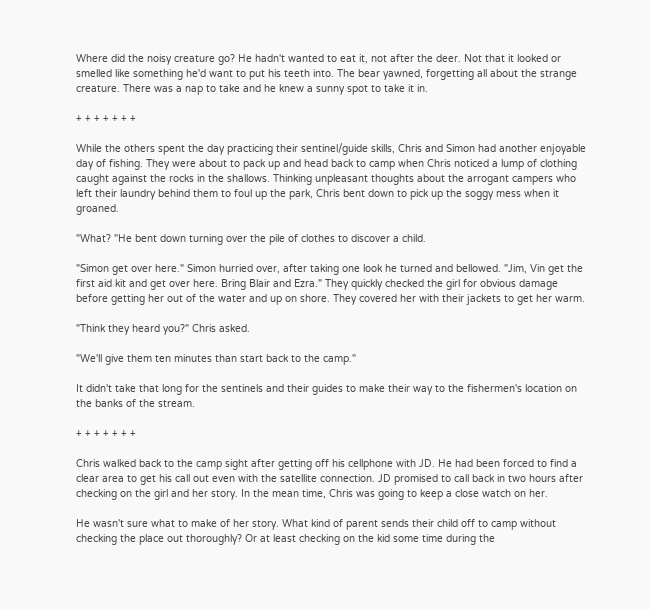Where did the noisy creature go? He hadn't wanted to eat it, not after the deer. Not that it looked or smelled like something he'd want to put his teeth into. The bear yawned, forgetting all about the strange creature. There was a nap to take and he knew a sunny spot to take it in.

+ + + + + + +

While the others spent the day practicing their sentinel/guide skills, Chris and Simon had another enjoyable day of fishing. They were about to pack up and head back to camp when Chris noticed a lump of clothing caught against the rocks in the shallows. Thinking unpleasant thoughts about the arrogant campers who left their laundry behind them to foul up the park, Chris bent down to pick up the soggy mess when it groaned.

"What? "He bent down turning over the pile of clothes to discover a child.

"Simon get over here." Simon hurried over, after taking one look he turned and bellowed. "Jim, Vin get the first aid kit and get over here. Bring Blair and Ezra." They quickly checked the girl for obvious damage before getting her out of the water and up on shore. They covered her with their jackets to get her warm.

"Think they heard you?" Chris asked.

"We'll give them ten minutes than start back to the camp."

It didn't take that long for the sentinels and their guides to make their way to the fishermen's location on the banks of the stream.

+ + + + + + +

Chris walked back to the camp sight after getting off his cellphone with JD. He had been forced to find a clear area to get his call out even with the satellite connection. JD promised to call back in two hours after checking on the girl and her story. In the mean time, Chris was going to keep a close watch on her.

He wasn't sure what to make of her story. What kind of parent sends their child off to camp without checking the place out thoroughly? Or at least checking on the kid some time during the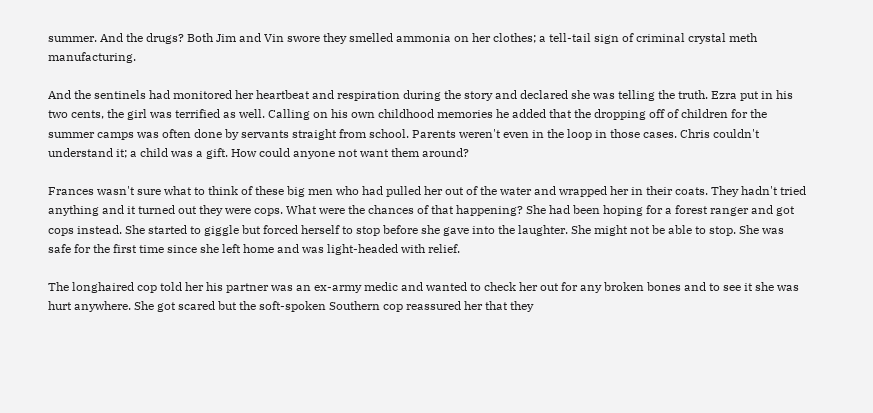summer. And the drugs? Both Jim and Vin swore they smelled ammonia on her clothes; a tell-tail sign of criminal crystal meth manufacturing.

And the sentinels had monitored her heartbeat and respiration during the story and declared she was telling the truth. Ezra put in his two cents, the girl was terrified as well. Calling on his own childhood memories he added that the dropping off of children for the summer camps was often done by servants straight from school. Parents weren't even in the loop in those cases. Chris couldn't understand it; a child was a gift. How could anyone not want them around?

Frances wasn't sure what to think of these big men who had pulled her out of the water and wrapped her in their coats. They hadn't tried anything and it turned out they were cops. What were the chances of that happening? She had been hoping for a forest ranger and got cops instead. She started to giggle but forced herself to stop before she gave into the laughter. She might not be able to stop. She was safe for the first time since she left home and was light-headed with relief.

The longhaired cop told her his partner was an ex-army medic and wanted to check her out for any broken bones and to see it she was hurt anywhere. She got scared but the soft-spoken Southern cop reassured her that they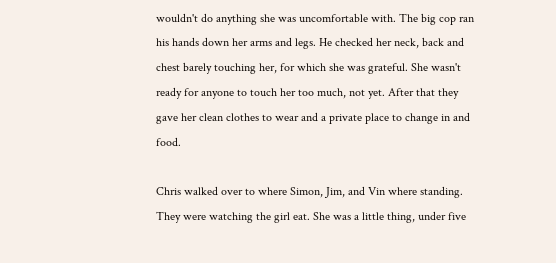wouldn't do anything she was uncomfortable with. The big cop ran his hands down her arms and legs. He checked her neck, back and chest barely touching her, for which she was grateful. She wasn't ready for anyone to touch her too much, not yet. After that they gave her clean clothes to wear and a private place to change in and food.

Chris walked over to where Simon, Jim, and Vin where standing. They were watching the girl eat. She was a little thing, under five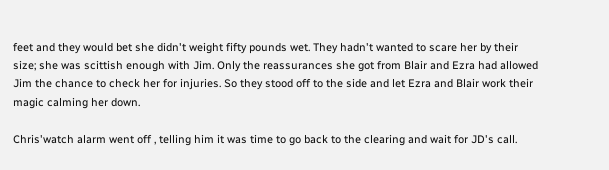feet and they would bet she didn't weight fifty pounds wet. They hadn't wanted to scare her by their size; she was scittish enough with Jim. Only the reassurances she got from Blair and Ezra had allowed Jim the chance to check her for injuries. So they stood off to the side and let Ezra and Blair work their magic calming her down.

Chris'watch alarm went off , telling him it was time to go back to the clearing and wait for JD's call.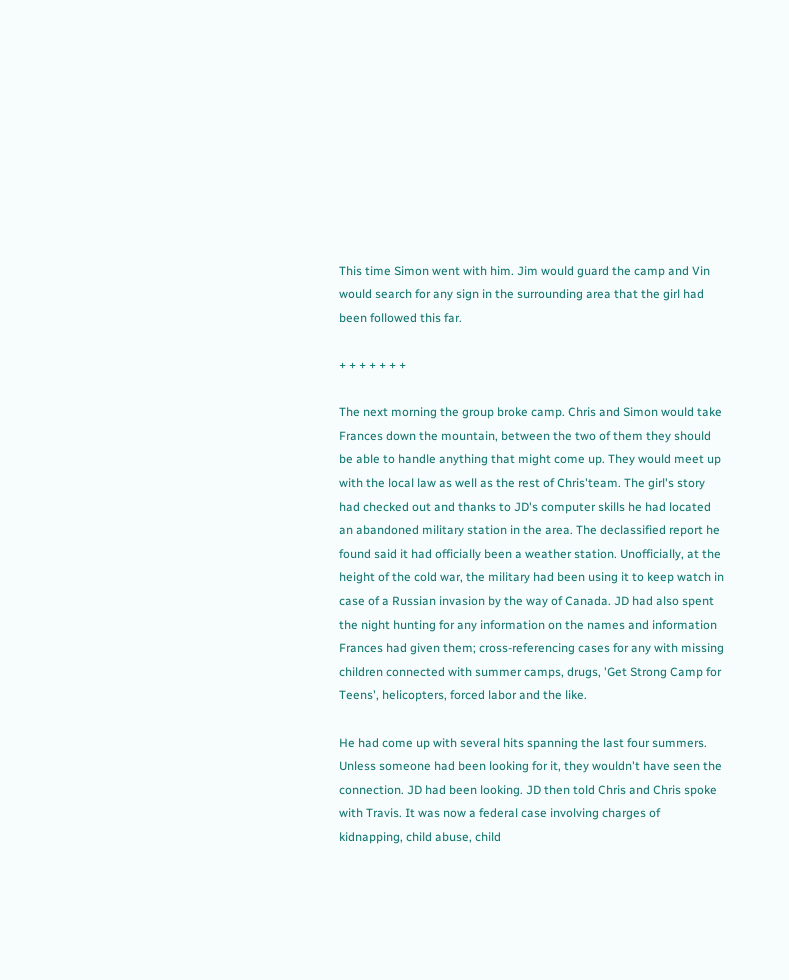This time Simon went with him. Jim would guard the camp and Vin would search for any sign in the surrounding area that the girl had been followed this far.

+ + + + + + +

The next morning the group broke camp. Chris and Simon would take Frances down the mountain, between the two of them they should be able to handle anything that might come up. They would meet up with the local law as well as the rest of Chris'team. The girl's story had checked out and thanks to JD's computer skills he had located an abandoned military station in the area. The declassified report he found said it had officially been a weather station. Unofficially, at the height of the cold war, the military had been using it to keep watch in case of a Russian invasion by the way of Canada. JD had also spent the night hunting for any information on the names and information Frances had given them; cross-referencing cases for any with missing children connected with summer camps, drugs, 'Get Strong Camp for Teens', helicopters, forced labor and the like.

He had come up with several hits spanning the last four summers. Unless someone had been looking for it, they wouldn't have seen the connection. JD had been looking. JD then told Chris and Chris spoke with Travis. It was now a federal case involving charges of kidnapping, child abuse, child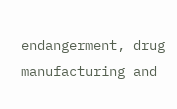endangerment, drug manufacturing and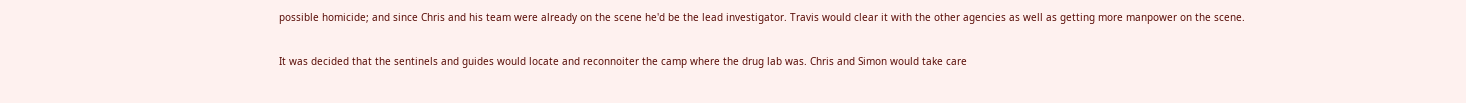possible homicide; and since Chris and his team were already on the scene he'd be the lead investigator. Travis would clear it with the other agencies as well as getting more manpower on the scene.

It was decided that the sentinels and guides would locate and reconnoiter the camp where the drug lab was. Chris and Simon would take care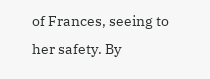of Frances, seeing to her safety. By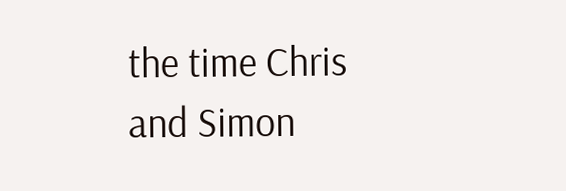the time Chris and Simon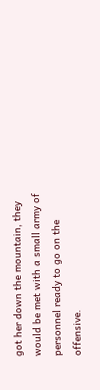got her down the mountain, they would be met with a small army of personnel ready to go on the offensive.